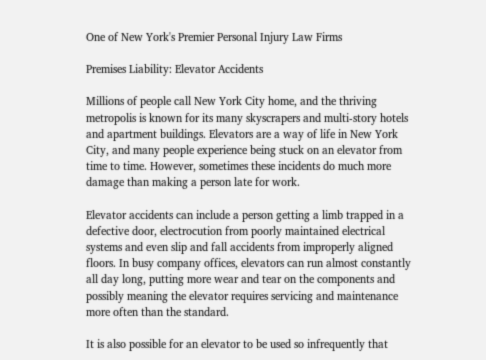One of New York's Premier Personal Injury Law Firms

Premises Liability: Elevator Accidents

Millions of people call New York City home, and the thriving metropolis is known for its many skyscrapers and multi-story hotels and apartment buildings. Elevators are a way of life in New York City, and many people experience being stuck on an elevator from time to time. However, sometimes these incidents do much more damage than making a person late for work.

Elevator accidents can include a person getting a limb trapped in a defective door, electrocution from poorly maintained electrical systems and even slip and fall accidents from improperly aligned floors. In busy company offices, elevators can run almost constantly all day long, putting more wear and tear on the components and possibly meaning the elevator requires servicing and maintenance more often than the standard.

It is also possible for an elevator to be used so infrequently that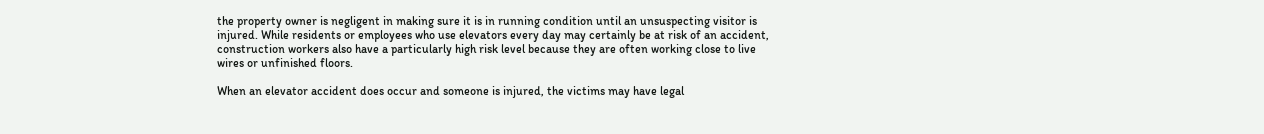the property owner is negligent in making sure it is in running condition until an unsuspecting visitor is injured. While residents or employees who use elevators every day may certainly be at risk of an accident, construction workers also have a particularly high risk level because they are often working close to live wires or unfinished floors.

When an elevator accident does occur and someone is injured, the victims may have legal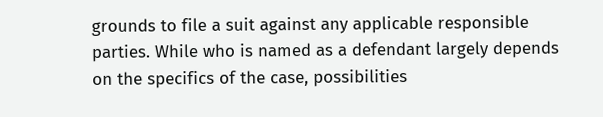grounds to file a suit against any applicable responsible parties. While who is named as a defendant largely depends on the specifics of the case, possibilities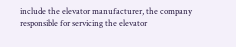include the elevator manufacturer, the company responsible for servicing the elevator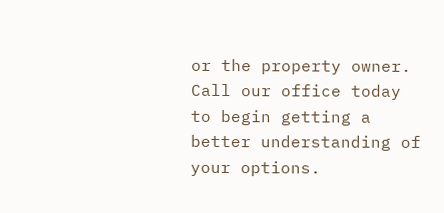or the property owner. Call our office today to begin getting a better understanding of your options.